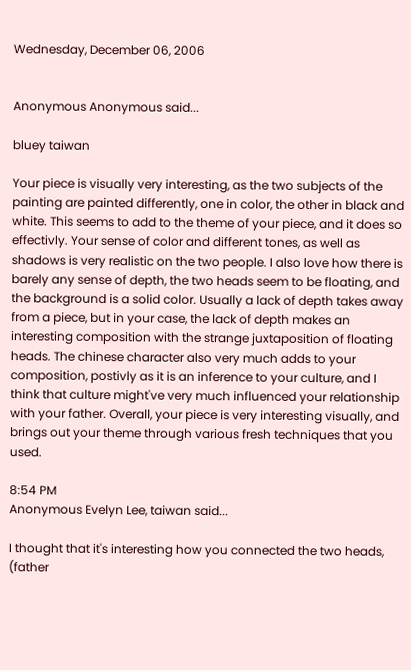Wednesday, December 06, 2006


Anonymous Anonymous said...

bluey taiwan

Your piece is visually very interesting, as the two subjects of the painting are painted differently, one in color, the other in black and white. This seems to add to the theme of your piece, and it does so effectivly. Your sense of color and different tones, as well as shadows is very realistic on the two people. I also love how there is barely any sense of depth, the two heads seem to be floating, and the background is a solid color. Usually a lack of depth takes away from a piece, but in your case, the lack of depth makes an interesting composition with the strange juxtaposition of floating heads. The chinese character also very much adds to your composition, postivly as it is an inference to your culture, and I think that culture might've very much influenced your relationship with your father. Overall, your piece is very interesting visually, and brings out your theme through various fresh techniques that you used.

8:54 PM
Anonymous Evelyn Lee, taiwan said...

I thought that it's interesting how you connected the two heads, (father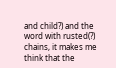and child?) and the word with rusted(?) chains, it makes me think that the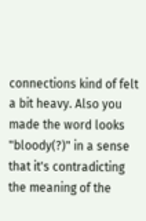connections kind of felt a bit heavy. Also you made the word looks "bloody(?)" in a sense that it's contradicting the meaning of the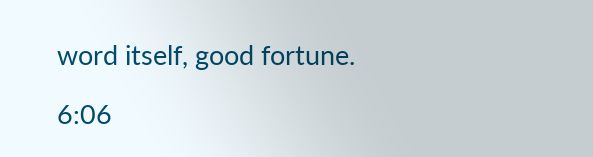word itself, good fortune.

6:06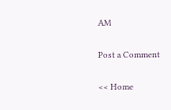AM

Post a Comment

<< Home